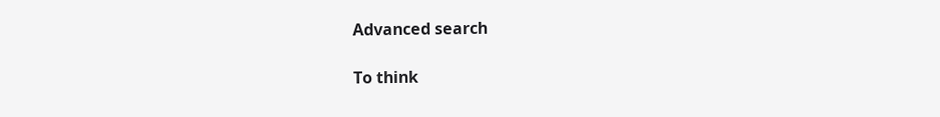Advanced search

To think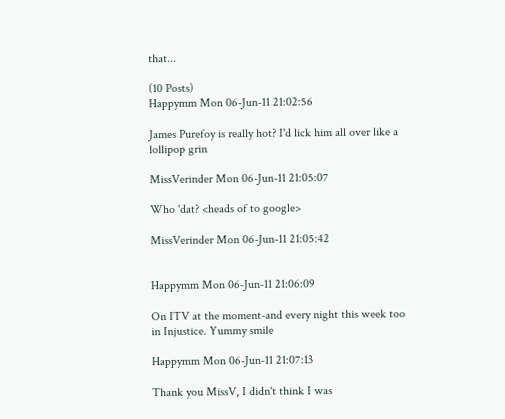that...

(10 Posts)
Happymm Mon 06-Jun-11 21:02:56

James Purefoy is really hot? I'd lick him all over like a lollipop grin

MissVerinder Mon 06-Jun-11 21:05:07

Who 'dat? <heads of to google>

MissVerinder Mon 06-Jun-11 21:05:42


Happymm Mon 06-Jun-11 21:06:09

On ITV at the moment-and every night this week too in Injustice. Yummy smile

Happymm Mon 06-Jun-11 21:07:13

Thank you MissV, I didn't think I was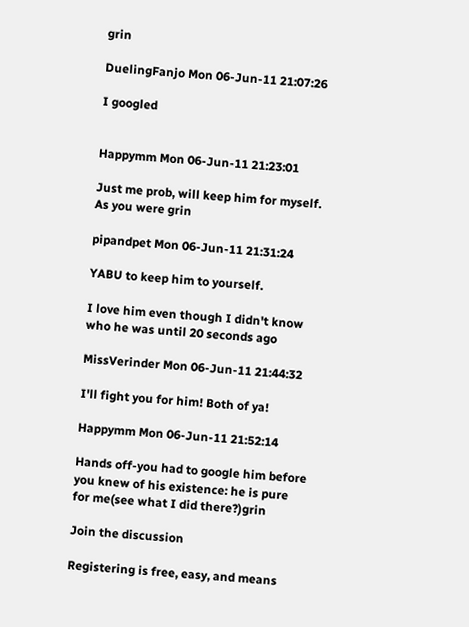grin

DuelingFanjo Mon 06-Jun-11 21:07:26

I googled


Happymm Mon 06-Jun-11 21:23:01

Just me prob, will keep him for myself. As you were grin

pipandpet Mon 06-Jun-11 21:31:24

YABU to keep him to yourself.

I love him even though I didn't know who he was until 20 seconds ago

MissVerinder Mon 06-Jun-11 21:44:32

I'll fight you for him! Both of ya!

Happymm Mon 06-Jun-11 21:52:14

Hands off-you had to google him before you knew of his existence: he is pure for me(see what I did there?)grin

Join the discussion

Registering is free, easy, and means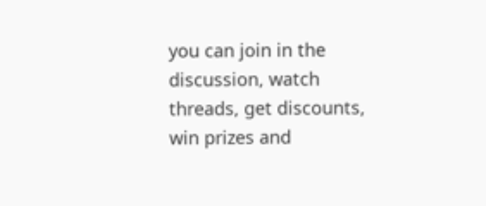you can join in the discussion, watch threads, get discounts, win prizes and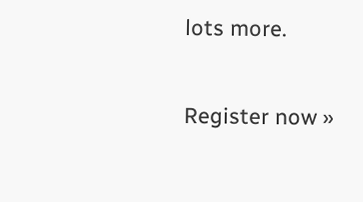lots more.

Register now »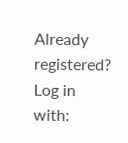Already registered? Log in with: